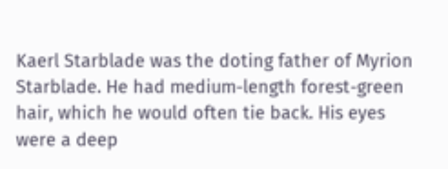Kaerl Starblade was the doting father of Myrion Starblade. He had medium-length forest-green hair, which he would often tie back. His eyes were a deep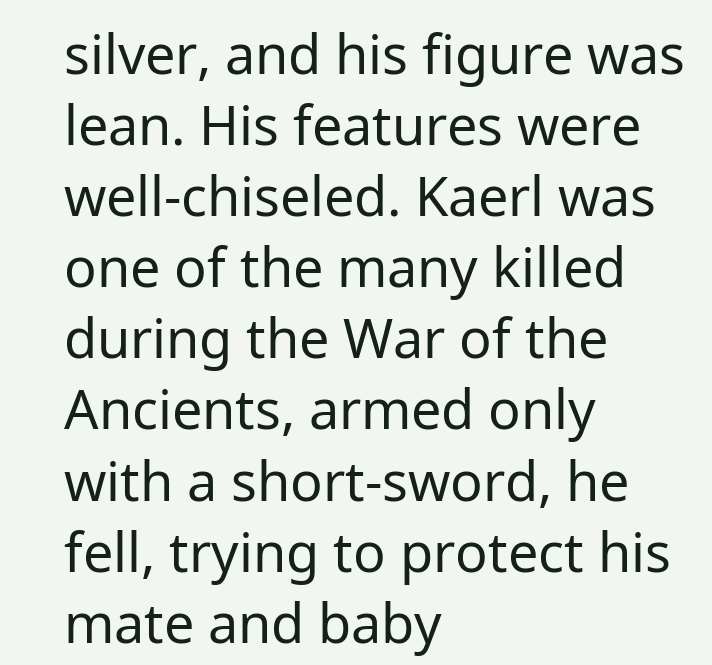silver, and his figure was lean. His features were well-chiseled. Kaerl was one of the many killed during the War of the Ancients, armed only with a short-sword, he fell, trying to protect his mate and baby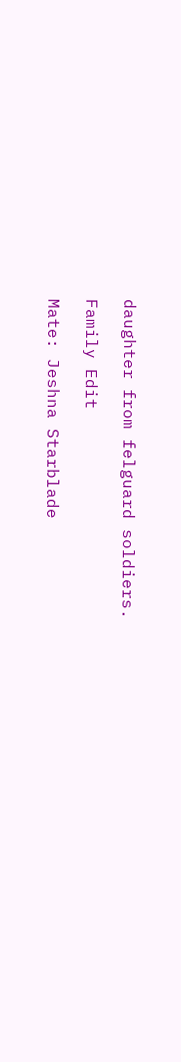daughter from felguard soldiers.

Family Edit

Mate: Jeshna Starblade